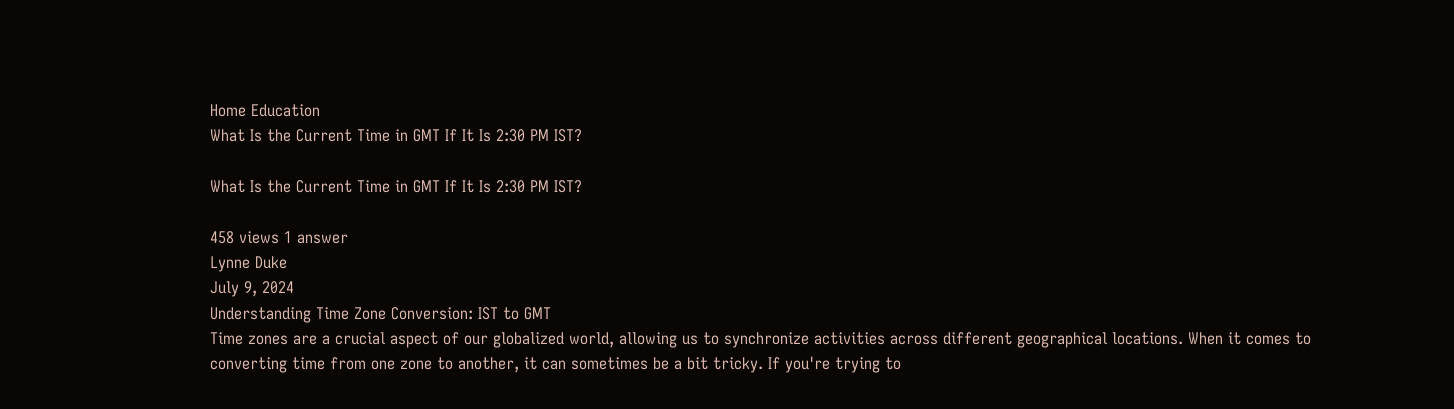Home Education
What Is the Current Time in GMT If It Is 2:30 PM IST?

What Is the Current Time in GMT If It Is 2:30 PM IST?

458 views 1 answer
Lynne Duke
July 9, 2024
Understanding Time Zone Conversion: IST to GMT
Time zones are a crucial aspect of our globalized world, allowing us to synchronize activities across different geographical locations. When it comes to converting time from one zone to another, it can sometimes be a bit tricky. If you're trying to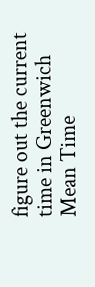figure out the current time in Greenwich Mean Time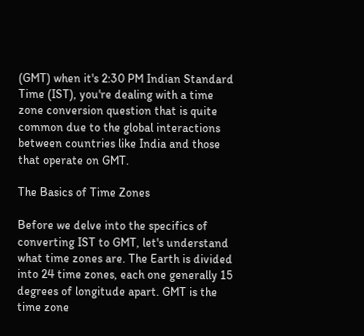(GMT) when it's 2:30 PM Indian Standard Time (IST), you're dealing with a time zone conversion question that is quite common due to the global interactions between countries like India and those that operate on GMT.

The Basics of Time Zones

Before we delve into the specifics of converting IST to GMT, let's understand what time zones are. The Earth is divided into 24 time zones, each one generally 15 degrees of longitude apart. GMT is the time zone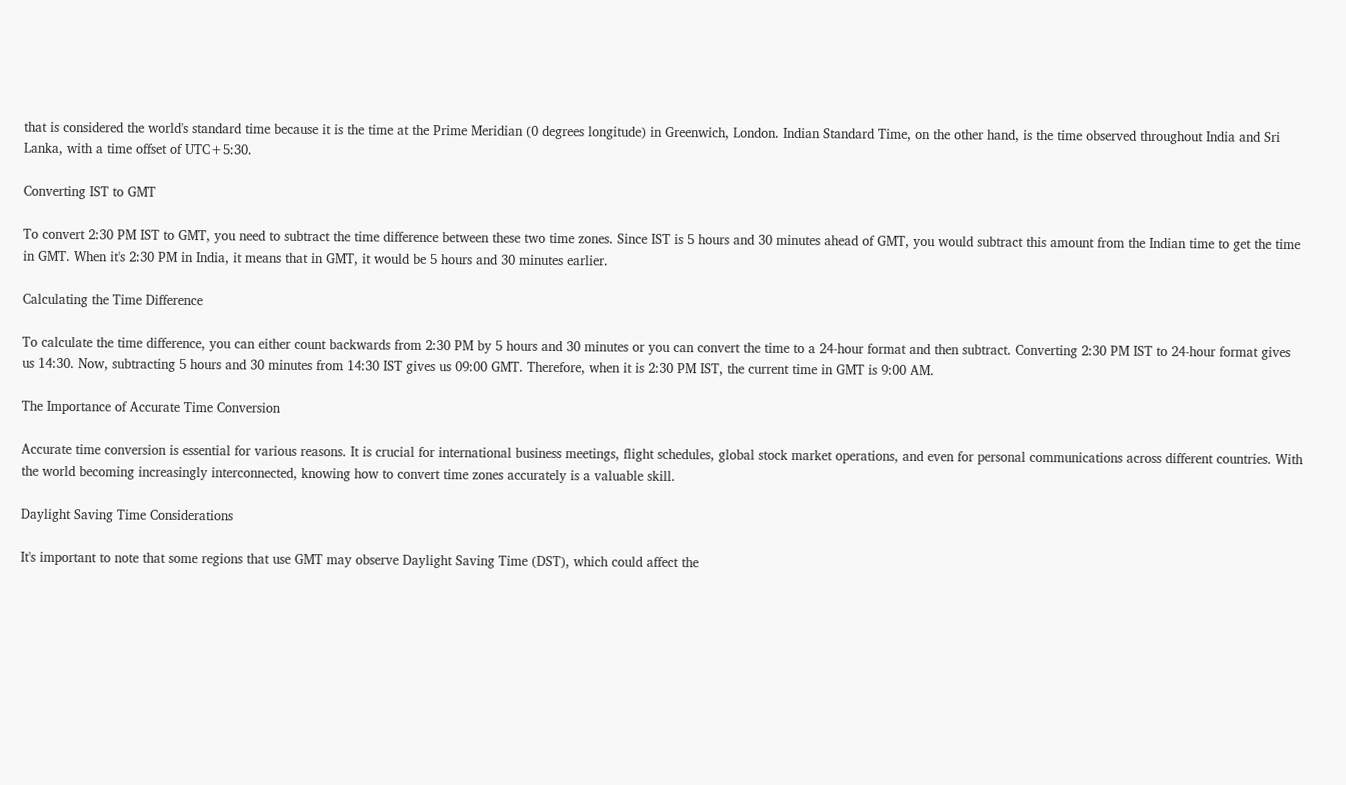that is considered the world's standard time because it is the time at the Prime Meridian (0 degrees longitude) in Greenwich, London. Indian Standard Time, on the other hand, is the time observed throughout India and Sri Lanka, with a time offset of UTC+5:30.

Converting IST to GMT

To convert 2:30 PM IST to GMT, you need to subtract the time difference between these two time zones. Since IST is 5 hours and 30 minutes ahead of GMT, you would subtract this amount from the Indian time to get the time in GMT. When it's 2:30 PM in India, it means that in GMT, it would be 5 hours and 30 minutes earlier.

Calculating the Time Difference

To calculate the time difference, you can either count backwards from 2:30 PM by 5 hours and 30 minutes or you can convert the time to a 24-hour format and then subtract. Converting 2:30 PM IST to 24-hour format gives us 14:30. Now, subtracting 5 hours and 30 minutes from 14:30 IST gives us 09:00 GMT. Therefore, when it is 2:30 PM IST, the current time in GMT is 9:00 AM.

The Importance of Accurate Time Conversion

Accurate time conversion is essential for various reasons. It is crucial for international business meetings, flight schedules, global stock market operations, and even for personal communications across different countries. With the world becoming increasingly interconnected, knowing how to convert time zones accurately is a valuable skill.

Daylight Saving Time Considerations

It's important to note that some regions that use GMT may observe Daylight Saving Time (DST), which could affect the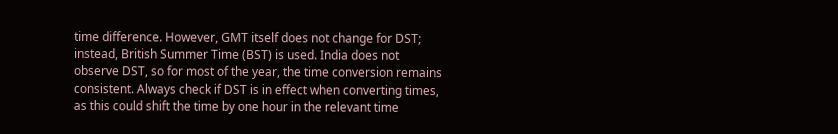time difference. However, GMT itself does not change for DST; instead, British Summer Time (BST) is used. India does not observe DST, so for most of the year, the time conversion remains consistent. Always check if DST is in effect when converting times, as this could shift the time by one hour in the relevant time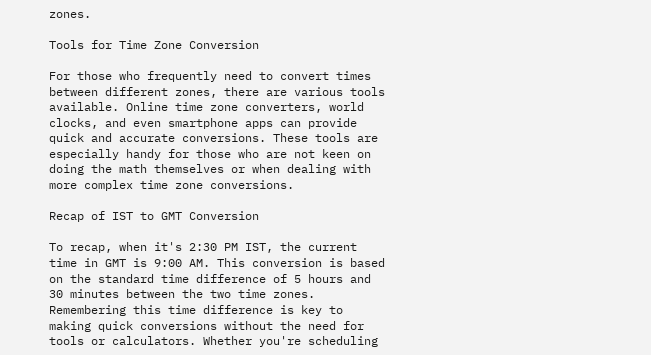zones.

Tools for Time Zone Conversion

For those who frequently need to convert times between different zones, there are various tools available. Online time zone converters, world clocks, and even smartphone apps can provide quick and accurate conversions. These tools are especially handy for those who are not keen on doing the math themselves or when dealing with more complex time zone conversions.

Recap of IST to GMT Conversion

To recap, when it's 2:30 PM IST, the current time in GMT is 9:00 AM. This conversion is based on the standard time difference of 5 hours and 30 minutes between the two time zones. Remembering this time difference is key to making quick conversions without the need for tools or calculators. Whether you're scheduling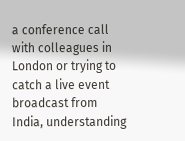a conference call with colleagues in London or trying to catch a live event broadcast from India, understanding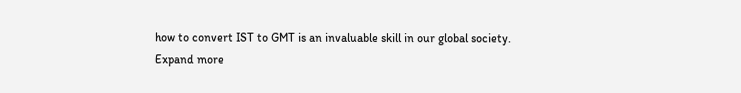how to convert IST to GMT is an invaluable skill in our global society.
Expand more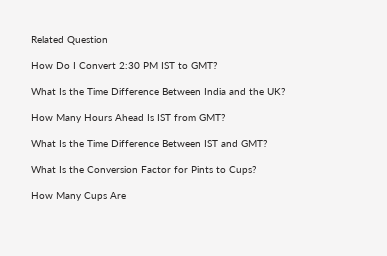Related Question

How Do I Convert 2:30 PM IST to GMT?

What Is the Time Difference Between India and the UK?

How Many Hours Ahead Is IST from GMT?

What Is the Time Difference Between IST and GMT?

What Is the Conversion Factor for Pints to Cups?

How Many Cups Are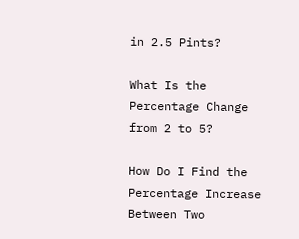in 2.5 Pints?

What Is the Percentage Change from 2 to 5?

How Do I Find the Percentage Increase Between Two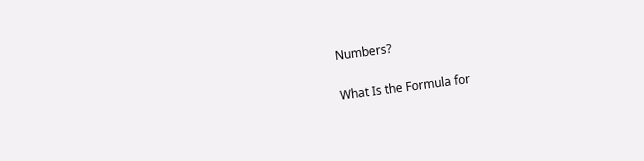Numbers?

What Is the Formula for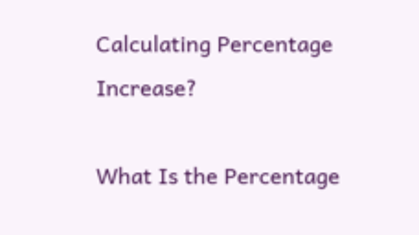Calculating Percentage Increase?

What Is the Percentage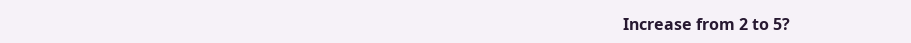Increase from 2 to 5?